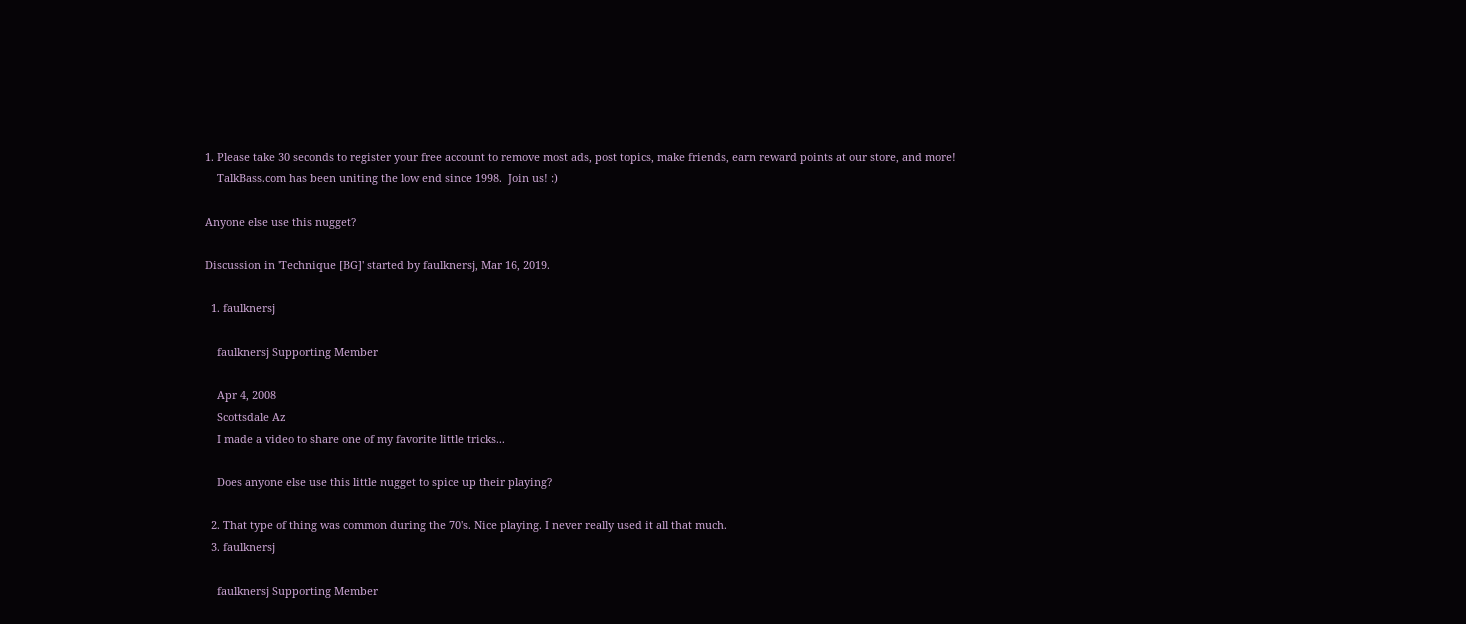1. Please take 30 seconds to register your free account to remove most ads, post topics, make friends, earn reward points at our store, and more!
    TalkBass.com has been uniting the low end since 1998.  Join us! :)

Anyone else use this nugget?

Discussion in 'Technique [BG]' started by faulknersj, Mar 16, 2019.

  1. faulknersj

    faulknersj Supporting Member

    Apr 4, 2008
    Scottsdale Az
    I made a video to share one of my favorite little tricks...

    Does anyone else use this little nugget to spice up their playing?

  2. That type of thing was common during the 70's. Nice playing. I never really used it all that much.
  3. faulknersj

    faulknersj Supporting Member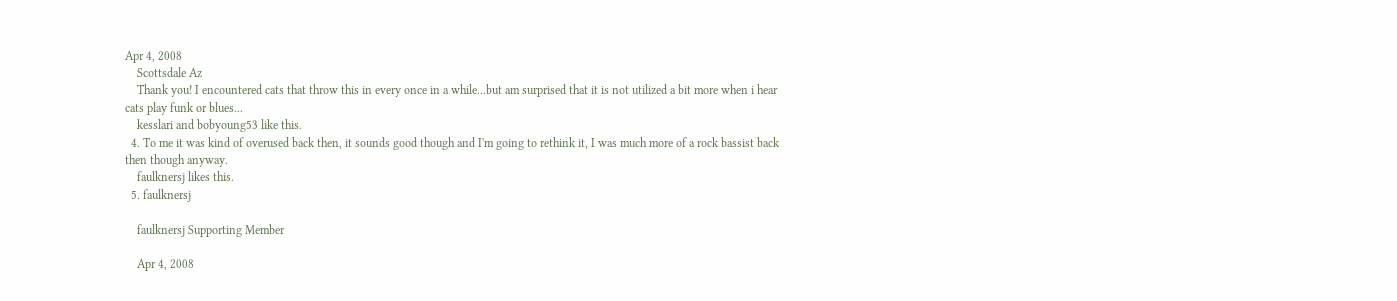Apr 4, 2008
    Scottsdale Az
    Thank you! I encountered cats that throw this in every once in a while...but am surprised that it is not utilized a bit more when i hear cats play funk or blues...
    kesslari and bobyoung53 like this.
  4. To me it was kind of overused back then, it sounds good though and I'm going to rethink it, I was much more of a rock bassist back then though anyway.
    faulknersj likes this.
  5. faulknersj

    faulknersj Supporting Member

    Apr 4, 2008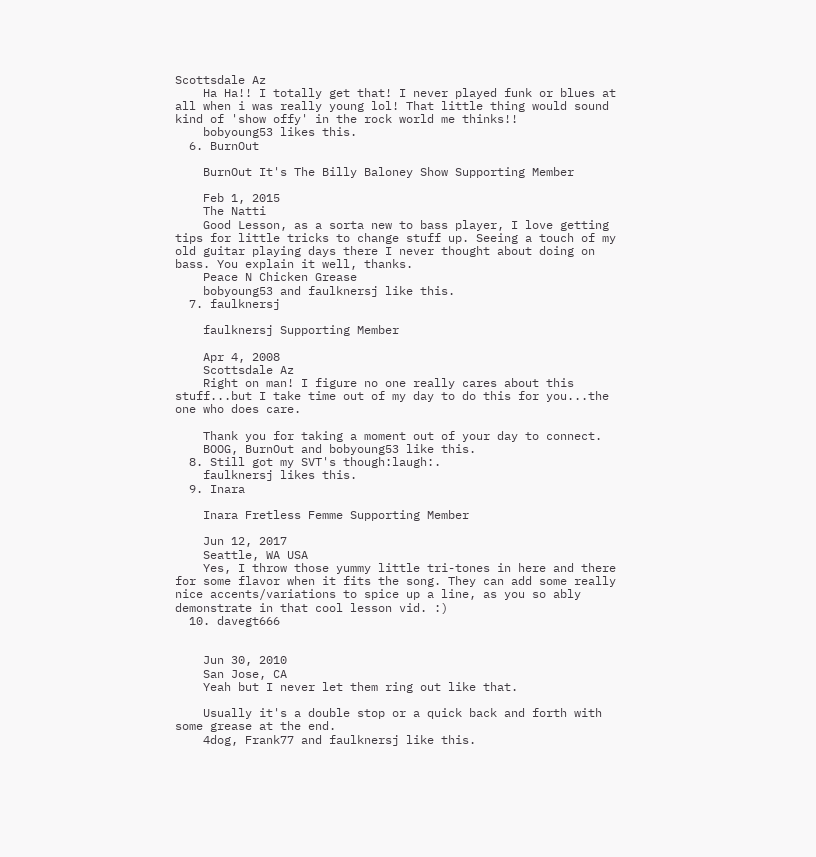Scottsdale Az
    Ha Ha!! I totally get that! I never played funk or blues at all when i was really young lol! That little thing would sound kind of 'show offy' in the rock world me thinks!!
    bobyoung53 likes this.
  6. BurnOut

    BurnOut It's The Billy Baloney Show Supporting Member

    Feb 1, 2015
    The Natti
    Good Lesson, as a sorta new to bass player, I love getting tips for little tricks to change stuff up. Seeing a touch of my old guitar playing days there I never thought about doing on bass. You explain it well, thanks.
    Peace N Chicken Grease
    bobyoung53 and faulknersj like this.
  7. faulknersj

    faulknersj Supporting Member

    Apr 4, 2008
    Scottsdale Az
    Right on man! I figure no one really cares about this stuff...but I take time out of my day to do this for you...the one who does care.

    Thank you for taking a moment out of your day to connect.
    BOOG, BurnOut and bobyoung53 like this.
  8. Still got my SVT's though:laugh:.
    faulknersj likes this.
  9. Inara

    Inara Fretless Femme Supporting Member

    Jun 12, 2017
    Seattle, WA USA
    Yes, I throw those yummy little tri-tones in here and there for some flavor when it fits the song. They can add some really nice accents/variations to spice up a line, as you so ably demonstrate in that cool lesson vid. :)
  10. davegt666


    Jun 30, 2010
    San Jose, CA
    Yeah but I never let them ring out like that.

    Usually it's a double stop or a quick back and forth with some grease at the end.
    4dog, Frank77 and faulknersj like this.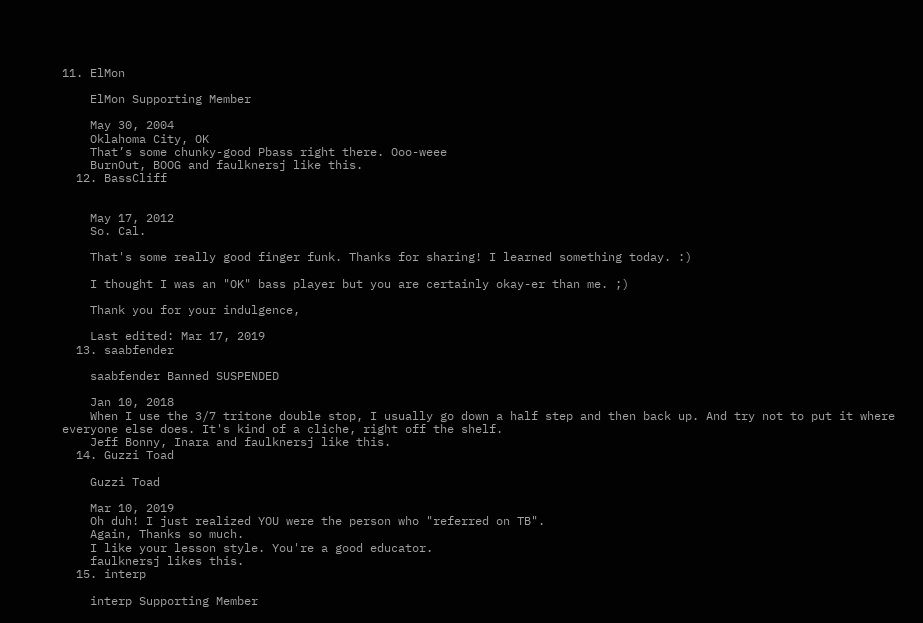11. ElMon

    ElMon Supporting Member

    May 30, 2004
    Oklahoma City, OK
    That’s some chunky-good Pbass right there. Ooo-weee
    BurnOut, BOOG and faulknersj like this.
  12. BassCliff


    May 17, 2012
    So. Cal.

    That's some really good finger funk. Thanks for sharing! I learned something today. :)

    I thought I was an "OK" bass player but you are certainly okay-er than me. ;)

    Thank you for your indulgence,

    Last edited: Mar 17, 2019
  13. saabfender

    saabfender Banned SUSPENDED

    Jan 10, 2018
    When I use the 3/7 tritone double stop, I usually go down a half step and then back up. And try not to put it where everyone else does. It's kind of a cliche, right off the shelf.
    Jeff Bonny, Inara and faulknersj like this.
  14. Guzzi Toad

    Guzzi Toad

    Mar 10, 2019
    Oh duh! I just realized YOU were the person who "referred on TB".
    Again, Thanks so much.
    I like your lesson style. You're a good educator.
    faulknersj likes this.
  15. interp

    interp Supporting Member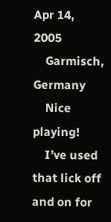Apr 14, 2005
    Garmisch, Germany
    Nice playing!
    I’ve used that lick off and on for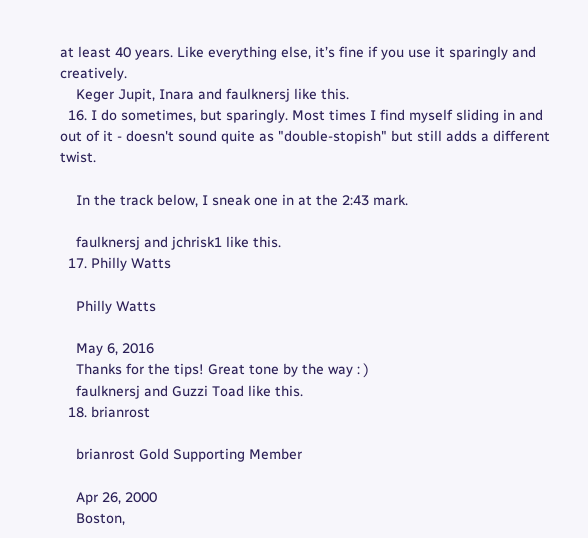at least 40 years. Like everything else, it’s fine if you use it sparingly and creatively.
    Keger Jupit, Inara and faulknersj like this.
  16. I do sometimes, but sparingly. Most times I find myself sliding in and out of it - doesn't sound quite as "double-stopish" but still adds a different twist.

    In the track below, I sneak one in at the 2:43 mark.

    faulknersj and jchrisk1 like this.
  17. Philly Watts

    Philly Watts

    May 6, 2016
    Thanks for the tips! Great tone by the way : )
    faulknersj and Guzzi Toad like this.
  18. brianrost

    brianrost Gold Supporting Member

    Apr 26, 2000
    Boston,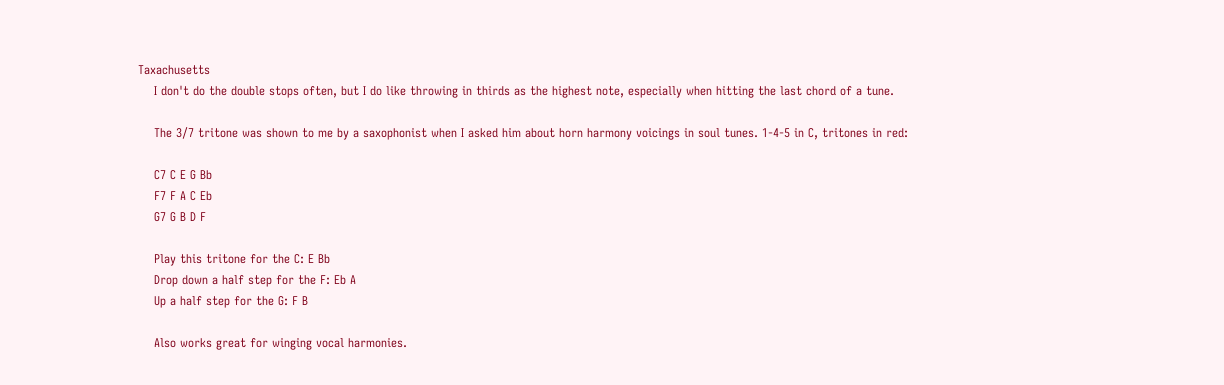Taxachusetts
    I don't do the double stops often, but I do like throwing in thirds as the highest note, especially when hitting the last chord of a tune.

    The 3/7 tritone was shown to me by a saxophonist when I asked him about horn harmony voicings in soul tunes. 1-4-5 in C, tritones in red:

    C7 C E G Bb
    F7 F A C Eb
    G7 G B D F

    Play this tritone for the C: E Bb
    Drop down a half step for the F: Eb A
    Up a half step for the G: F B

    Also works great for winging vocal harmonies.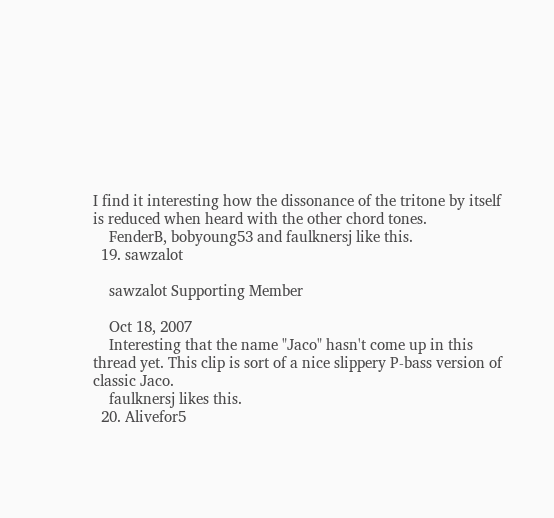I find it interesting how the dissonance of the tritone by itself is reduced when heard with the other chord tones.
    FenderB, bobyoung53 and faulknersj like this.
  19. sawzalot

    sawzalot Supporting Member

    Oct 18, 2007
    Interesting that the name "Jaco" hasn't come up in this thread yet. This clip is sort of a nice slippery P-bass version of classic Jaco.
    faulknersj likes this.
  20. Alivefor5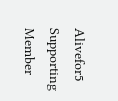Alivefor5 Supporting Member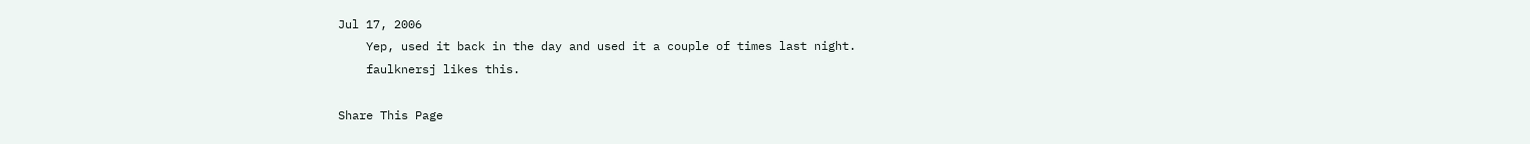Jul 17, 2006
    Yep, used it back in the day and used it a couple of times last night.
    faulknersj likes this.

Share This Page